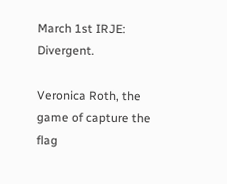March 1st IRJE: Divergent.

Veronica Roth, the game of capture the flag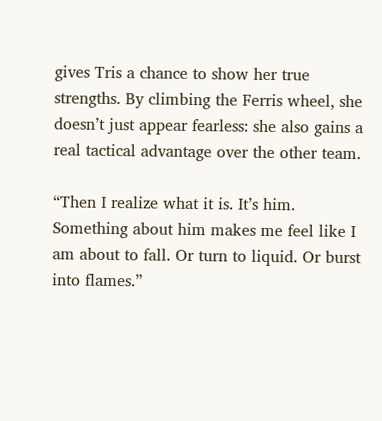gives Tris a chance to show her true strengths. By climbing the Ferris wheel, she doesn’t just appear fearless: she also gains a real tactical advantage over the other team.

“Then I realize what it is. It’s him. Something about him makes me feel like I am about to fall. Or turn to liquid. Or burst into flames.”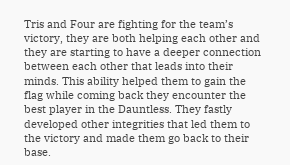Tris and Four are fighting for the team’s victory, they are both helping each other and they are starting to have a deeper connection between each other that leads into their minds. This ability helped them to gain the flag while coming back they encounter the best player in the Dauntless. They fastly developed other integrities that led them to the victory and made them go back to their base.